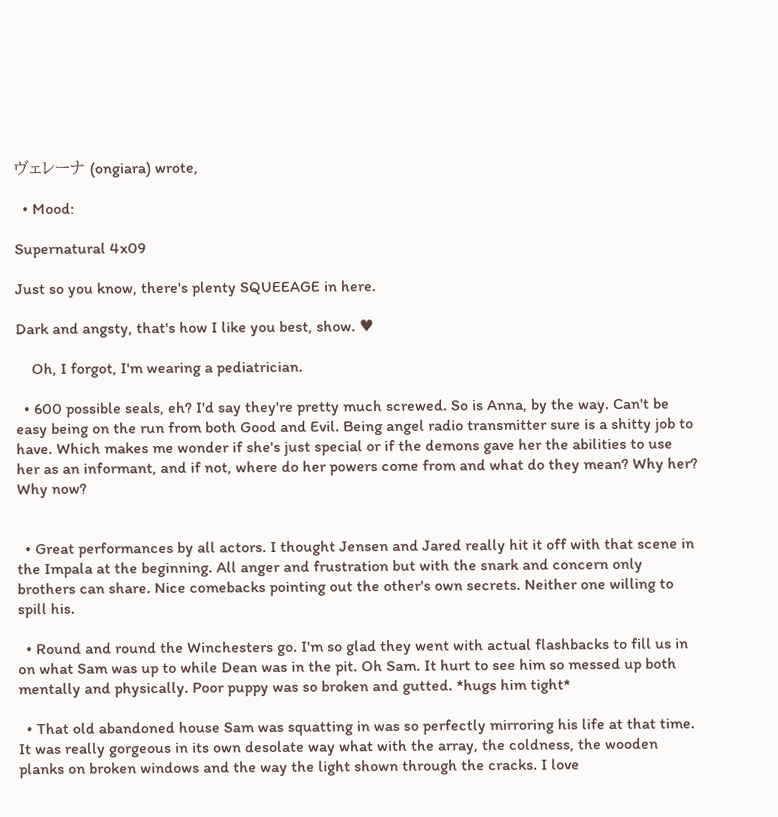ヴェレーナ (ongiara) wrote,

  • Mood:

Supernatural 4x09

Just so you know, there's plenty SQUEEAGE in here.

Dark and angsty, that's how I like you best, show. ♥

    Oh, I forgot, I'm wearing a pediatrician.

  • 600 possible seals, eh? I'd say they're pretty much screwed. So is Anna, by the way. Can't be easy being on the run from both Good and Evil. Being angel radio transmitter sure is a shitty job to have. Which makes me wonder if she's just special or if the demons gave her the abilities to use her as an informant, and if not, where do her powers come from and what do they mean? Why her? Why now?


  • Great performances by all actors. I thought Jensen and Jared really hit it off with that scene in the Impala at the beginning. All anger and frustration but with the snark and concern only brothers can share. Nice comebacks pointing out the other's own secrets. Neither one willing to spill his.

  • Round and round the Winchesters go. I'm so glad they went with actual flashbacks to fill us in on what Sam was up to while Dean was in the pit. Oh Sam. It hurt to see him so messed up both mentally and physically. Poor puppy was so broken and gutted. *hugs him tight*

  • That old abandoned house Sam was squatting in was so perfectly mirroring his life at that time. It was really gorgeous in its own desolate way what with the array, the coldness, the wooden planks on broken windows and the way the light shown through the cracks. I love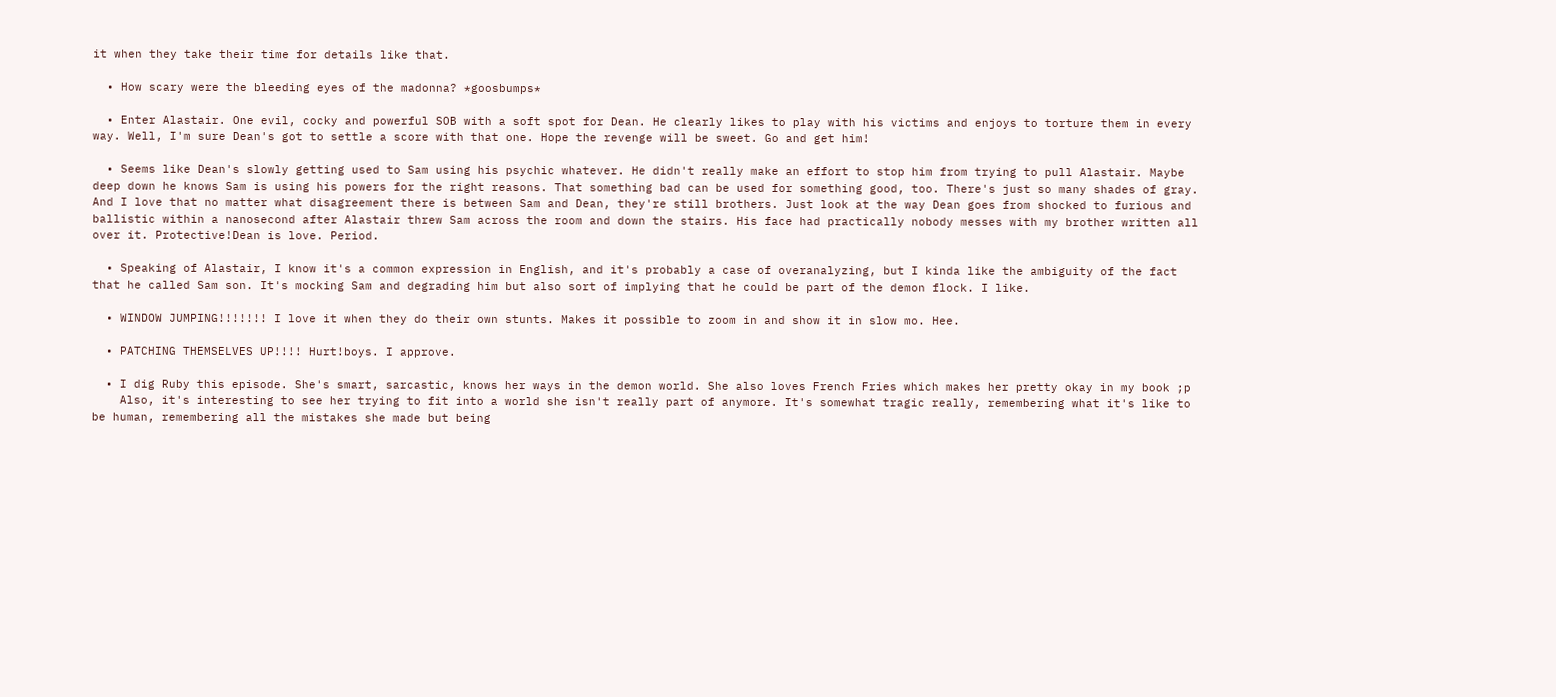it when they take their time for details like that.

  • How scary were the bleeding eyes of the madonna? *goosbumps*

  • Enter Alastair. One evil, cocky and powerful SOB with a soft spot for Dean. He clearly likes to play with his victims and enjoys to torture them in every way. Well, I'm sure Dean's got to settle a score with that one. Hope the revenge will be sweet. Go and get him!

  • Seems like Dean's slowly getting used to Sam using his psychic whatever. He didn't really make an effort to stop him from trying to pull Alastair. Maybe deep down he knows Sam is using his powers for the right reasons. That something bad can be used for something good, too. There's just so many shades of gray. And I love that no matter what disagreement there is between Sam and Dean, they're still brothers. Just look at the way Dean goes from shocked to furious and ballistic within a nanosecond after Alastair threw Sam across the room and down the stairs. His face had practically nobody messes with my brother written all over it. Protective!Dean is love. Period.

  • Speaking of Alastair, I know it's a common expression in English, and it's probably a case of overanalyzing, but I kinda like the ambiguity of the fact that he called Sam son. It's mocking Sam and degrading him but also sort of implying that he could be part of the demon flock. I like.

  • WINDOW JUMPING!!!!!!! I love it when they do their own stunts. Makes it possible to zoom in and show it in slow mo. Hee.

  • PATCHING THEMSELVES UP!!!! Hurt!boys. I approve.

  • I dig Ruby this episode. She's smart, sarcastic, knows her ways in the demon world. She also loves French Fries which makes her pretty okay in my book ;p
    Also, it's interesting to see her trying to fit into a world she isn't really part of anymore. It's somewhat tragic really, remembering what it's like to be human, remembering all the mistakes she made but being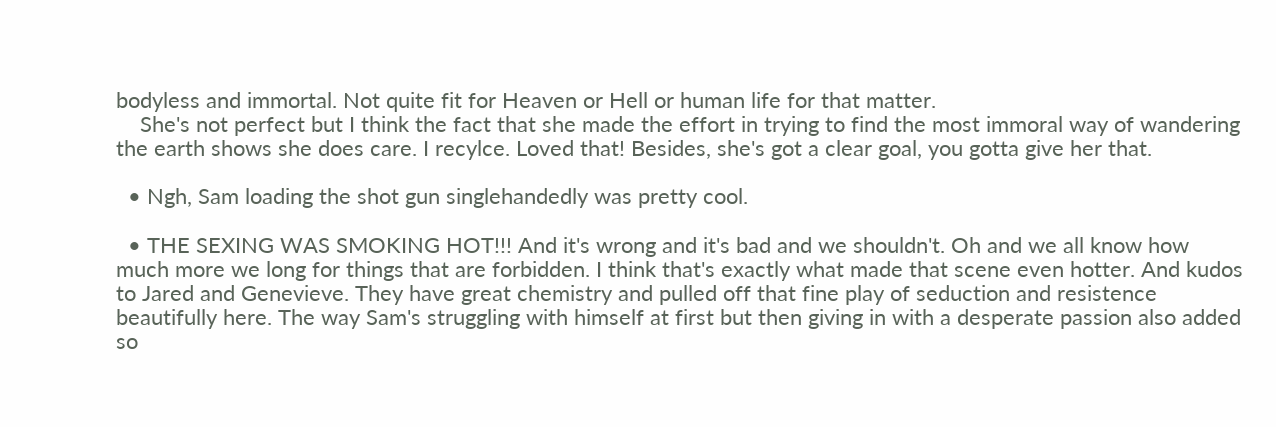bodyless and immortal. Not quite fit for Heaven or Hell or human life for that matter.
    She's not perfect but I think the fact that she made the effort in trying to find the most immoral way of wandering the earth shows she does care. I recylce. Loved that! Besides, she's got a clear goal, you gotta give her that.

  • Ngh, Sam loading the shot gun singlehandedly was pretty cool.

  • THE SEXING WAS SMOKING HOT!!! And it's wrong and it's bad and we shouldn't. Oh and we all know how much more we long for things that are forbidden. I think that's exactly what made that scene even hotter. And kudos to Jared and Genevieve. They have great chemistry and pulled off that fine play of seduction and resistence beautifully here. The way Sam's struggling with himself at first but then giving in with a desperate passion also added so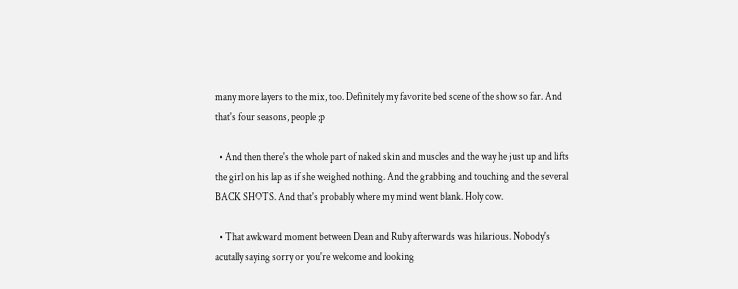many more layers to the mix, too. Definitely my favorite bed scene of the show so far. And that's four seasons, people ;p

  • And then there's the whole part of naked skin and muscles and the way he just up and lifts the girl on his lap as if she weighed nothing. And the grabbing and touching and the several BACK SHOTS. And that's probably where my mind went blank. Holy cow.

  • That awkward moment between Dean and Ruby afterwards was hilarious. Nobody's acutally saying sorry or you're welcome and looking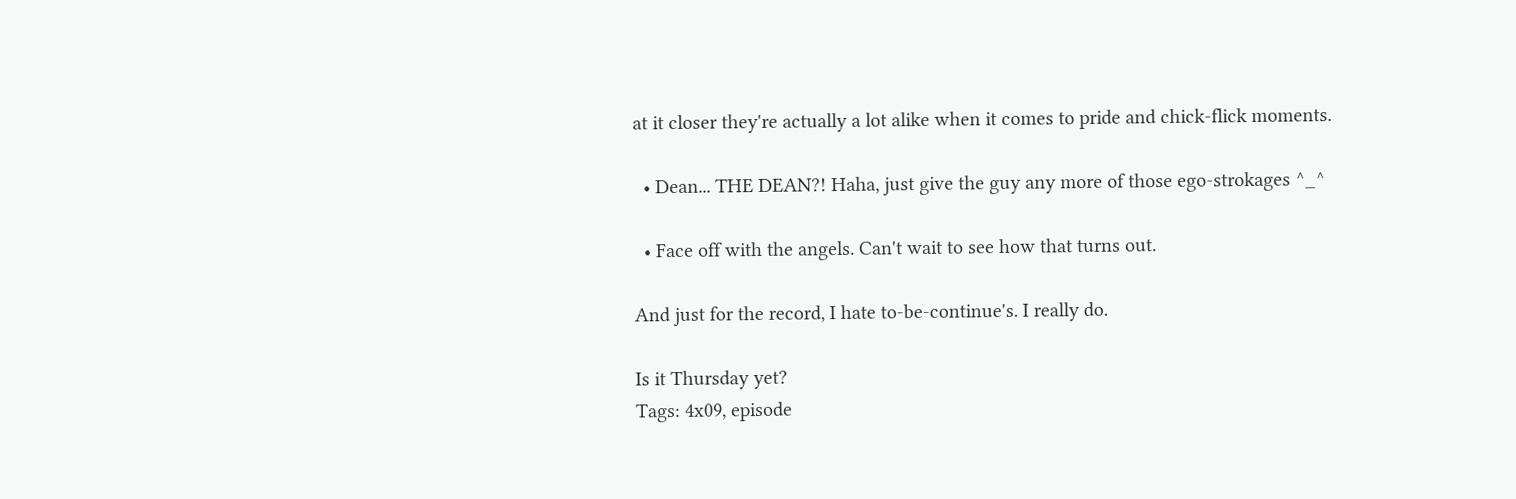at it closer they're actually a lot alike when it comes to pride and chick-flick moments.

  • Dean... THE DEAN?! Haha, just give the guy any more of those ego-strokages ^_^

  • Face off with the angels. Can't wait to see how that turns out.

And just for the record, I hate to-be-continue's. I really do.

Is it Thursday yet?
Tags: 4x09, episode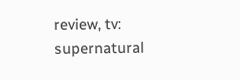review, tv: supernatural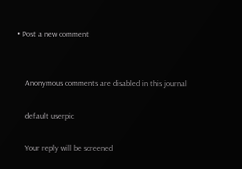• Post a new comment


    Anonymous comments are disabled in this journal

    default userpic

    Your reply will be screened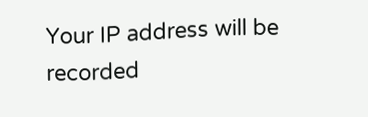Your IP address will be recorded